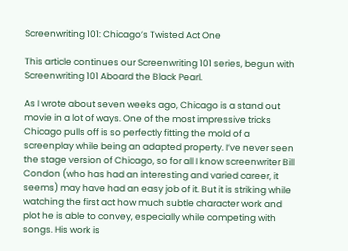Screenwriting 101: Chicago’s Twisted Act One

This article continues our Screenwriting 101 series, begun with Screenwriting 101 Aboard the Black Pearl.

As I wrote about seven weeks ago, Chicago is a stand out movie in a lot of ways. One of the most impressive tricks Chicago pulls off is so perfectly fitting the mold of a screenplay while being an adapted property. I’ve never seen the stage version of Chicago, so for all I know screenwriter Bill Condon (who has had an interesting and varied career, it seems) may have had an easy job of it. But it is striking while watching the first act how much subtle character work and plot he is able to convey, especially while competing with songs. His work is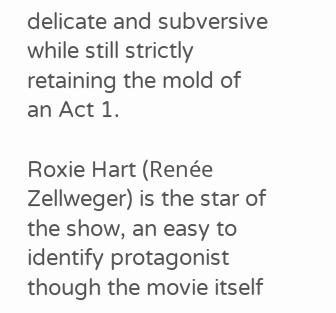delicate and subversive while still strictly retaining the mold of an Act 1.

Roxie Hart (Renée Zellweger) is the star of the show, an easy to identify protagonist though the movie itself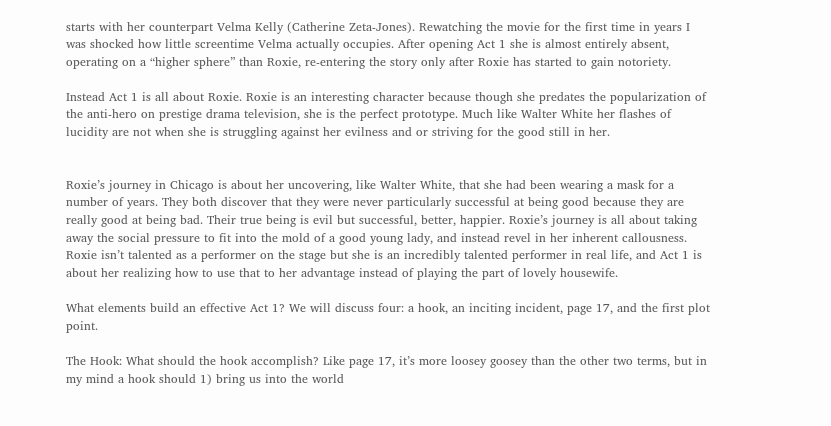starts with her counterpart Velma Kelly (Catherine Zeta-Jones). Rewatching the movie for the first time in years I was shocked how little screentime Velma actually occupies. After opening Act 1 she is almost entirely absent, operating on a “higher sphere” than Roxie, re-entering the story only after Roxie has started to gain notoriety.

Instead Act 1 is all about Roxie. Roxie is an interesting character because though she predates the popularization of the anti-hero on prestige drama television, she is the perfect prototype. Much like Walter White her flashes of lucidity are not when she is struggling against her evilness and or striving for the good still in her.


Roxie’s journey in Chicago is about her uncovering, like Walter White, that she had been wearing a mask for a number of years. They both discover that they were never particularly successful at being good because they are really good at being bad. Their true being is evil but successful, better, happier. Roxie’s journey is all about taking away the social pressure to fit into the mold of a good young lady, and instead revel in her inherent callousness. Roxie isn’t talented as a performer on the stage but she is an incredibly talented performer in real life, and Act 1 is about her realizing how to use that to her advantage instead of playing the part of lovely housewife.

What elements build an effective Act 1? We will discuss four: a hook, an inciting incident, page 17, and the first plot point.

The Hook: What should the hook accomplish? Like page 17, it’s more loosey goosey than the other two terms, but in my mind a hook should 1) bring us into the world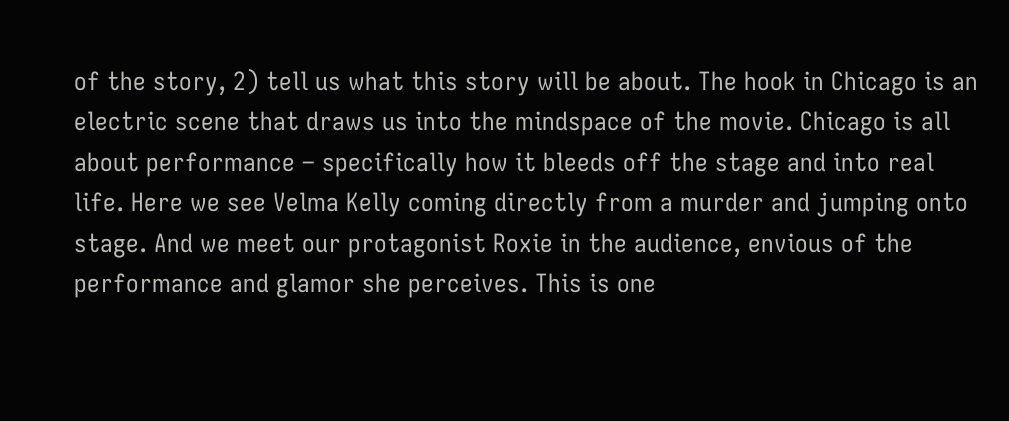of the story, 2) tell us what this story will be about. The hook in Chicago is an electric scene that draws us into the mindspace of the movie. Chicago is all about performance – specifically how it bleeds off the stage and into real life. Here we see Velma Kelly coming directly from a murder and jumping onto stage. And we meet our protagonist Roxie in the audience, envious of the performance and glamor she perceives. This is one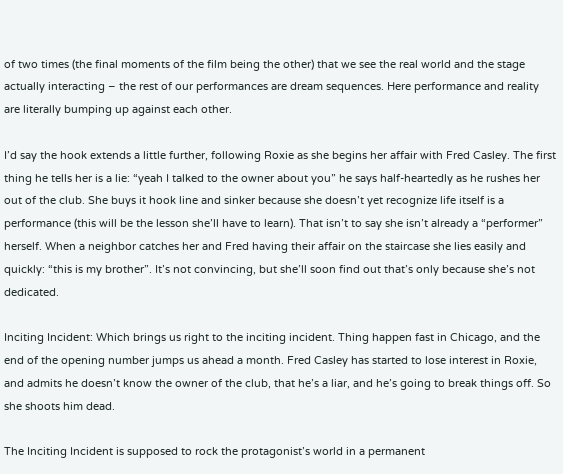of two times (the final moments of the film being the other) that we see the real world and the stage actually interacting – the rest of our performances are dream sequences. Here performance and reality are literally bumping up against each other.

I’d say the hook extends a little further, following Roxie as she begins her affair with Fred Casley. The first thing he tells her is a lie: “yeah I talked to the owner about you” he says half-heartedly as he rushes her out of the club. She buys it hook line and sinker because she doesn’t yet recognize life itself is a performance (this will be the lesson she’ll have to learn). That isn’t to say she isn’t already a “performer” herself. When a neighbor catches her and Fred having their affair on the staircase she lies easily and quickly: “this is my brother”. It’s not convincing, but she’ll soon find out that’s only because she’s not dedicated.

Inciting Incident: Which brings us right to the inciting incident. Thing happen fast in Chicago, and the end of the opening number jumps us ahead a month. Fred Casley has started to lose interest in Roxie, and admits he doesn’t know the owner of the club, that he’s a liar, and he’s going to break things off. So she shoots him dead.

The Inciting Incident is supposed to rock the protagonist’s world in a permanent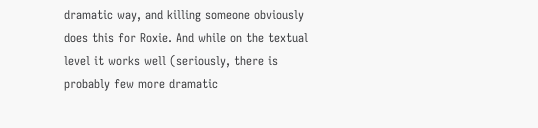dramatic way, and killing someone obviously does this for Roxie. And while on the textual level it works well (seriously, there is probably few more dramatic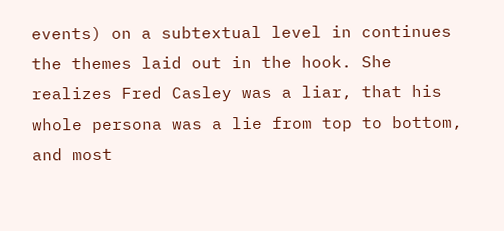events) on a subtextual level in continues the themes laid out in the hook. She realizes Fred Casley was a liar, that his whole persona was a lie from top to bottom, and most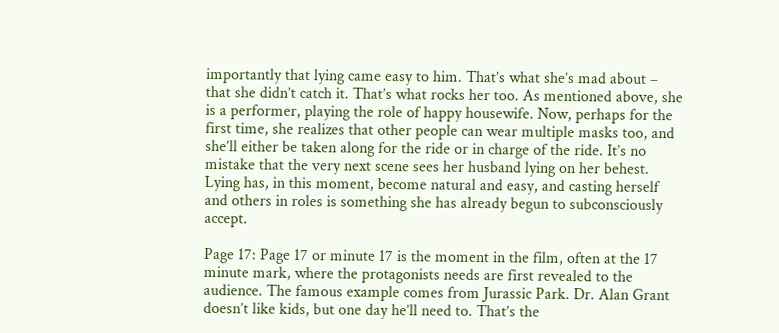importantly that lying came easy to him. That’s what she’s mad about – that she didn’t catch it. That’s what rocks her too. As mentioned above, she is a performer, playing the role of happy housewife. Now, perhaps for the first time, she realizes that other people can wear multiple masks too, and she’ll either be taken along for the ride or in charge of the ride. It’s no mistake that the very next scene sees her husband lying on her behest. Lying has, in this moment, become natural and easy, and casting herself and others in roles is something she has already begun to subconsciously accept.

Page 17: Page 17 or minute 17 is the moment in the film, often at the 17 minute mark, where the protagonists needs are first revealed to the audience. The famous example comes from Jurassic Park. Dr. Alan Grant doesn’t like kids, but one day he’ll need to. That’s the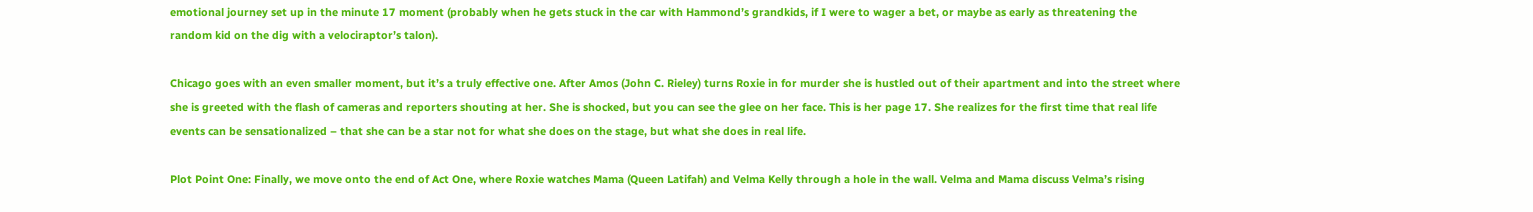emotional journey set up in the minute 17 moment (probably when he gets stuck in the car with Hammond’s grandkids, if I were to wager a bet, or maybe as early as threatening the random kid on the dig with a velociraptor’s talon).

Chicago goes with an even smaller moment, but it’s a truly effective one. After Amos (John C. Rieley) turns Roxie in for murder she is hustled out of their apartment and into the street where she is greeted with the flash of cameras and reporters shouting at her. She is shocked, but you can see the glee on her face. This is her page 17. She realizes for the first time that real life events can be sensationalized – that she can be a star not for what she does on the stage, but what she does in real life.

Plot Point One: Finally, we move onto the end of Act One, where Roxie watches Mama (Queen Latifah) and Velma Kelly through a hole in the wall. Velma and Mama discuss Velma’s rising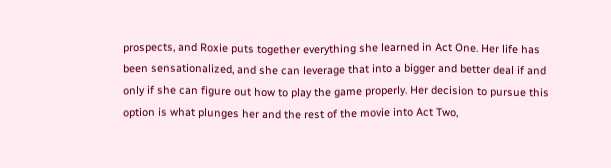prospects, and Roxie puts together everything she learned in Act One. Her life has been sensationalized, and she can leverage that into a bigger and better deal if and only if she can figure out how to play the game properly. Her decision to pursue this option is what plunges her and the rest of the movie into Act Two,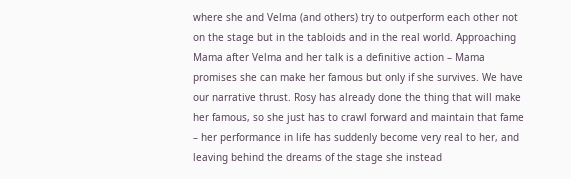where she and Velma (and others) try to outperform each other not on the stage but in the tabloids and in the real world. Approaching Mama after Velma and her talk is a definitive action – Mama promises she can make her famous but only if she survives. We have our narrative thrust. Rosy has already done the thing that will make her famous, so she just has to crawl forward and maintain that fame – her performance in life has suddenly become very real to her, and leaving behind the dreams of the stage she instead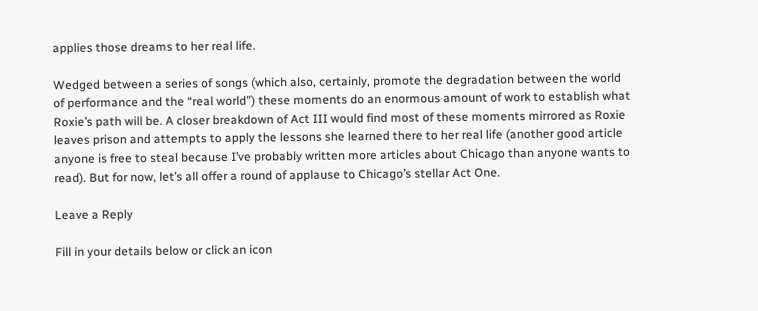applies those dreams to her real life.

Wedged between a series of songs (which also, certainly, promote the degradation between the world of performance and the “real world”) these moments do an enormous amount of work to establish what Roxie’s path will be. A closer breakdown of Act III would find most of these moments mirrored as Roxie leaves prison and attempts to apply the lessons she learned there to her real life (another good article anyone is free to steal because I’ve probably written more articles about Chicago than anyone wants to read). But for now, let’s all offer a round of applause to Chicago’s stellar Act One.

Leave a Reply

Fill in your details below or click an icon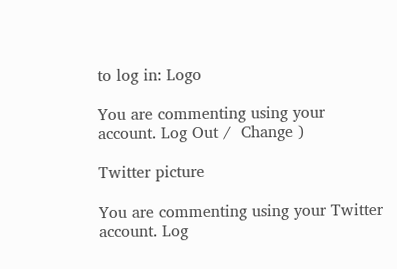to log in: Logo

You are commenting using your account. Log Out /  Change )

Twitter picture

You are commenting using your Twitter account. Log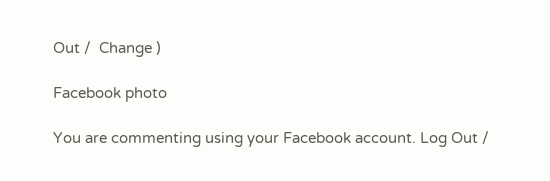Out /  Change )

Facebook photo

You are commenting using your Facebook account. Log Out /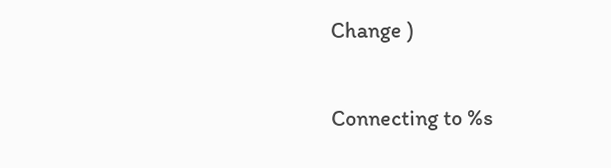Change )

Connecting to %s